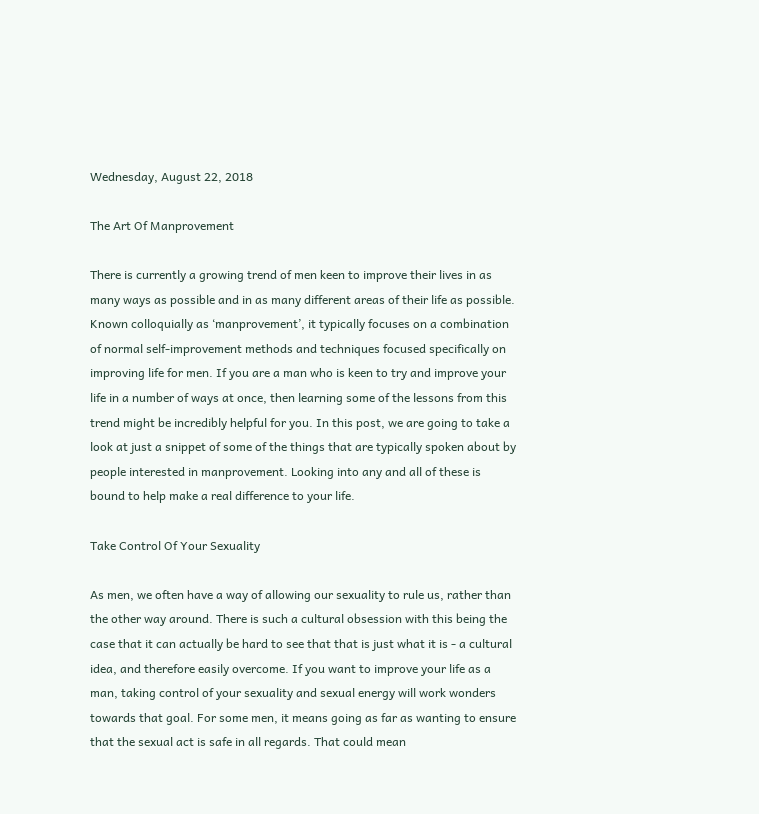Wednesday, August 22, 2018

The Art Of Manprovement

There is currently a growing trend of men keen to improve their lives in as many ways as possible and in as many different areas of their life as possible. Known colloquially as ‘manprovement’, it typically focuses on a combination of normal self-improvement methods and techniques focused specifically on improving life for men. If you are a man who is keen to try and improve your life in a number of ways at once, then learning some of the lessons from this trend might be incredibly helpful for you. In this post, we are going to take a look at just a snippet of some of the things that are typically spoken about by people interested in manprovement. Looking into any and all of these is bound to help make a real difference to your life.

Take Control Of Your Sexuality

As men, we often have a way of allowing our sexuality to rule us, rather than the other way around. There is such a cultural obsession with this being the case that it can actually be hard to see that that is just what it is - a cultural idea, and therefore easily overcome. If you want to improve your life as a man, taking control of your sexuality and sexual energy will work wonders towards that goal. For some men, it means going as far as wanting to ensure that the sexual act is safe in all regards. That could mean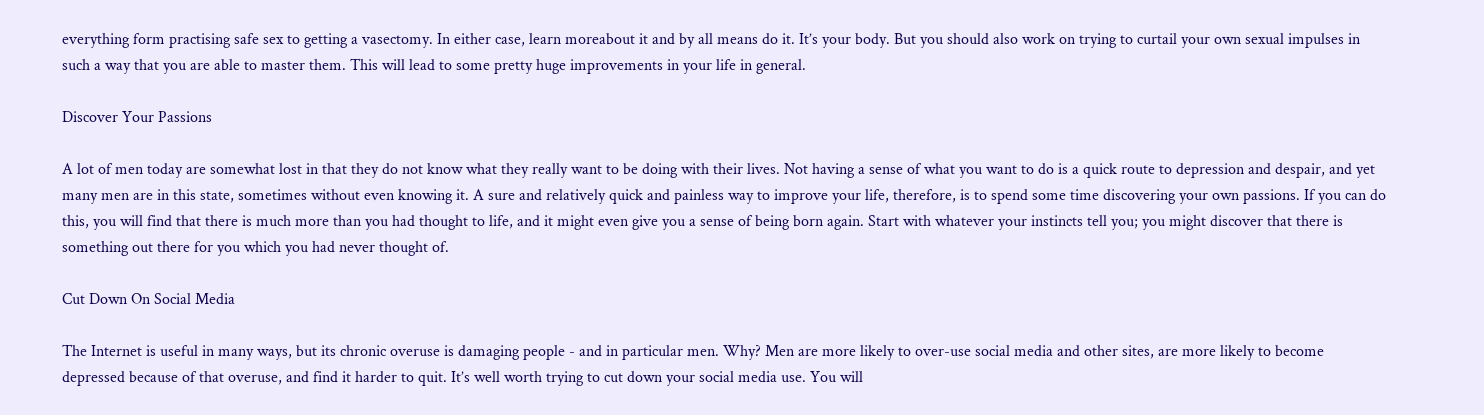everything form practising safe sex to getting a vasectomy. In either case, learn moreabout it and by all means do it. It’s your body. But you should also work on trying to curtail your own sexual impulses in such a way that you are able to master them. This will lead to some pretty huge improvements in your life in general.

Discover Your Passions

A lot of men today are somewhat lost in that they do not know what they really want to be doing with their lives. Not having a sense of what you want to do is a quick route to depression and despair, and yet many men are in this state, sometimes without even knowing it. A sure and relatively quick and painless way to improve your life, therefore, is to spend some time discovering your own passions. If you can do this, you will find that there is much more than you had thought to life, and it might even give you a sense of being born again. Start with whatever your instincts tell you; you might discover that there is something out there for you which you had never thought of.

Cut Down On Social Media

The Internet is useful in many ways, but its chronic overuse is damaging people - and in particular men. Why? Men are more likely to over-use social media and other sites, are more likely to become depressed because of that overuse, and find it harder to quit. It’s well worth trying to cut down your social media use. You will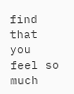find that you feel so much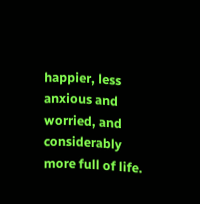happier, less anxious and worried, and considerably more full of life.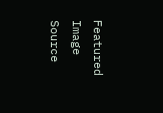Featured Image Source